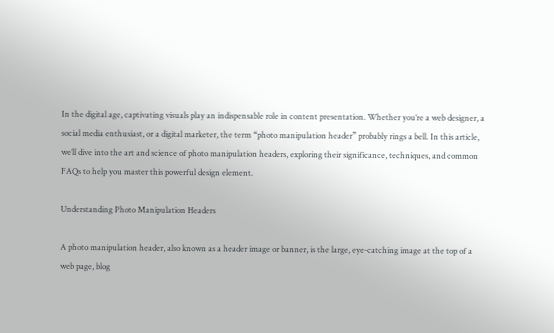In the digital age, captivating visuals play an indispensable role in content presentation. Whether you’re a web designer, a social media enthusiast, or a digital marketer, the term “photo manipulation header” probably rings a bell. In this article, we’ll dive into the art and science of photo manipulation headers, exploring their significance, techniques, and common FAQs to help you master this powerful design element.

Understanding Photo Manipulation Headers

A photo manipulation header, also known as a header image or banner, is the large, eye-catching image at the top of a web page, blog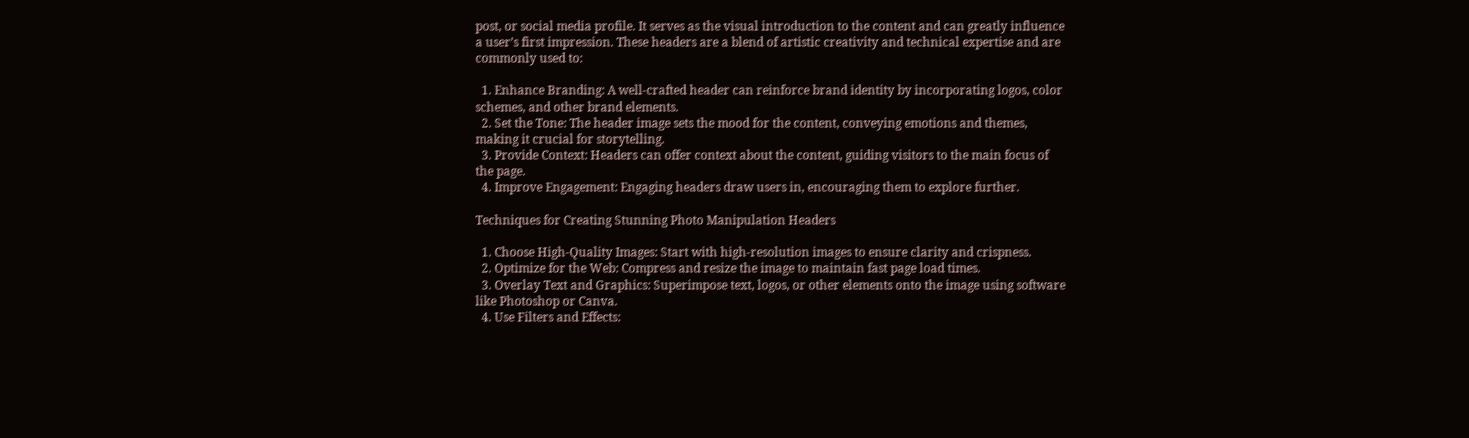post, or social media profile. It serves as the visual introduction to the content and can greatly influence a user’s first impression. These headers are a blend of artistic creativity and technical expertise and are commonly used to:

  1. Enhance Branding: A well-crafted header can reinforce brand identity by incorporating logos, color schemes, and other brand elements.
  2. Set the Tone: The header image sets the mood for the content, conveying emotions and themes, making it crucial for storytelling.
  3. Provide Context: Headers can offer context about the content, guiding visitors to the main focus of the page.
  4. Improve Engagement: Engaging headers draw users in, encouraging them to explore further.

Techniques for Creating Stunning Photo Manipulation Headers

  1. Choose High-Quality Images: Start with high-resolution images to ensure clarity and crispness.
  2. Optimize for the Web: Compress and resize the image to maintain fast page load times.
  3. Overlay Text and Graphics: Superimpose text, logos, or other elements onto the image using software like Photoshop or Canva.
  4. Use Filters and Effects: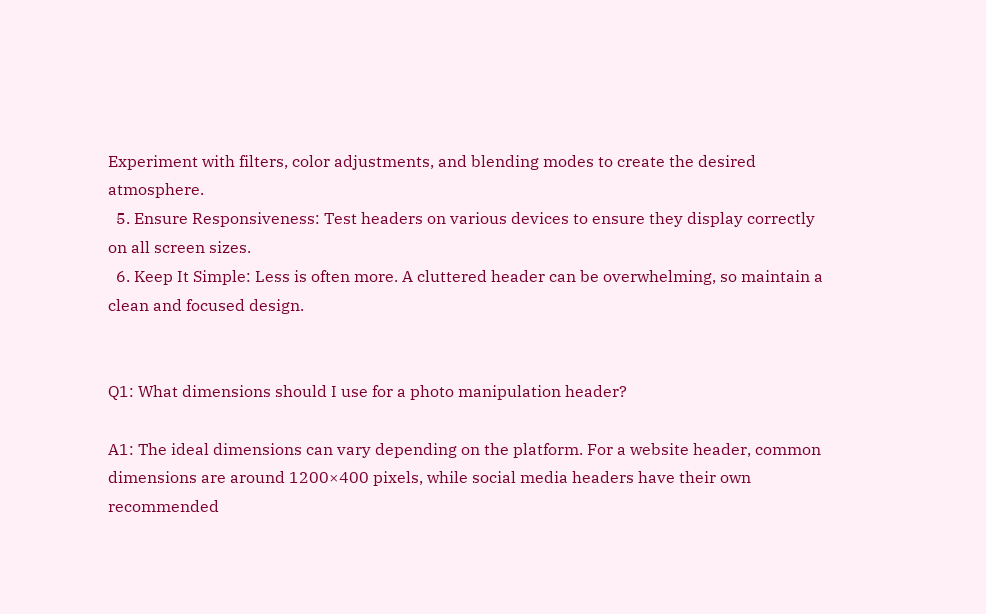Experiment with filters, color adjustments, and blending modes to create the desired atmosphere.
  5. Ensure Responsiveness: Test headers on various devices to ensure they display correctly on all screen sizes.
  6. Keep It Simple: Less is often more. A cluttered header can be overwhelming, so maintain a clean and focused design.


Q1: What dimensions should I use for a photo manipulation header?

A1: The ideal dimensions can vary depending on the platform. For a website header, common dimensions are around 1200×400 pixels, while social media headers have their own recommended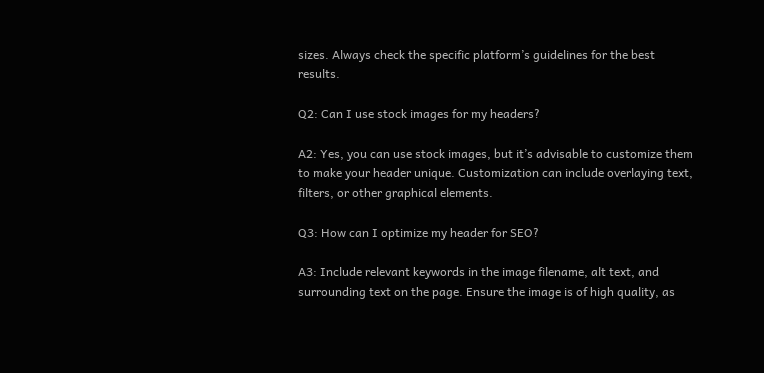sizes. Always check the specific platform’s guidelines for the best results.

Q2: Can I use stock images for my headers?

A2: Yes, you can use stock images, but it’s advisable to customize them to make your header unique. Customization can include overlaying text, filters, or other graphical elements.

Q3: How can I optimize my header for SEO?

A3: Include relevant keywords in the image filename, alt text, and surrounding text on the page. Ensure the image is of high quality, as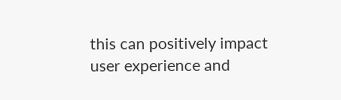this can positively impact user experience and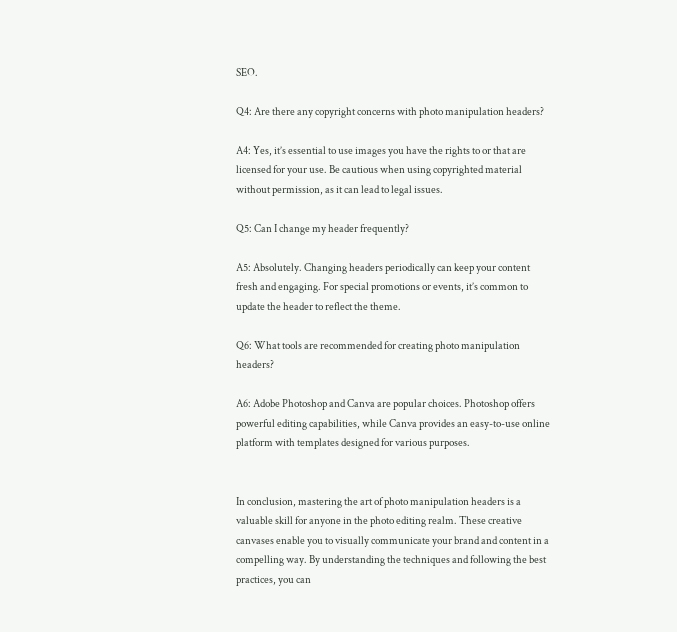SEO.

Q4: Are there any copyright concerns with photo manipulation headers?

A4: Yes, it’s essential to use images you have the rights to or that are licensed for your use. Be cautious when using copyrighted material without permission, as it can lead to legal issues.

Q5: Can I change my header frequently?

A5: Absolutely. Changing headers periodically can keep your content fresh and engaging. For special promotions or events, it’s common to update the header to reflect the theme.

Q6: What tools are recommended for creating photo manipulation headers?

A6: Adobe Photoshop and Canva are popular choices. Photoshop offers powerful editing capabilities, while Canva provides an easy-to-use online platform with templates designed for various purposes.


In conclusion, mastering the art of photo manipulation headers is a valuable skill for anyone in the photo editing realm. These creative canvases enable you to visually communicate your brand and content in a compelling way. By understanding the techniques and following the best practices, you can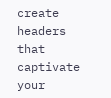create headers that captivate your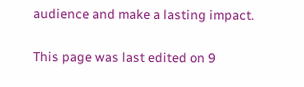audience and make a lasting impact.

This page was last edited on 9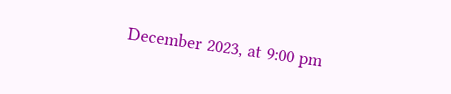December 2023, at 9:00 pm